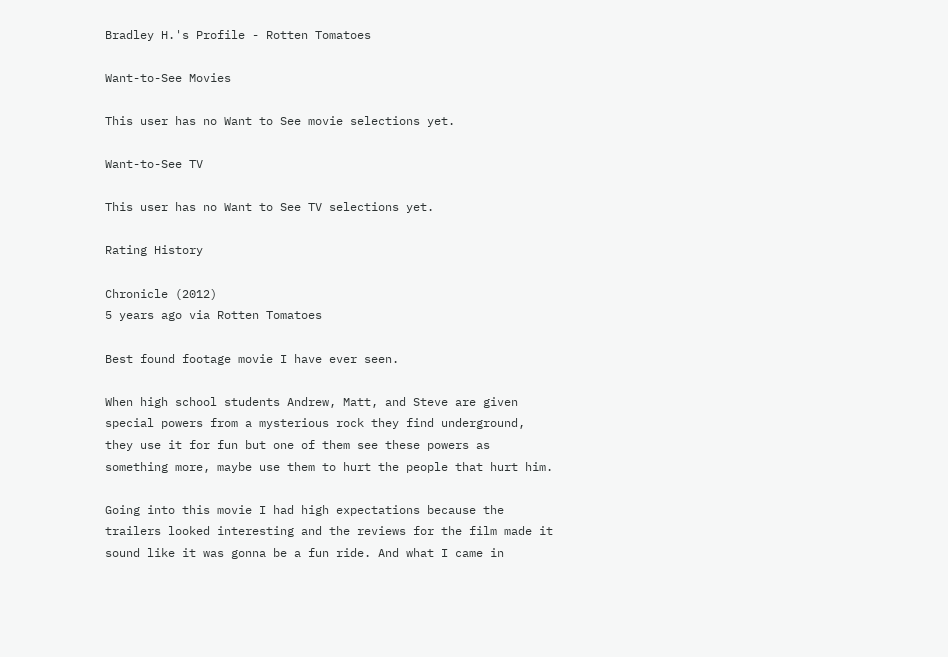Bradley H.'s Profile - Rotten Tomatoes

Want-to-See Movies

This user has no Want to See movie selections yet.

Want-to-See TV

This user has no Want to See TV selections yet.

Rating History

Chronicle (2012)
5 years ago via Rotten Tomatoes

Best found footage movie I have ever seen.

When high school students Andrew, Matt, and Steve are given special powers from a mysterious rock they find underground, they use it for fun but one of them see these powers as something more, maybe use them to hurt the people that hurt him.

Going into this movie I had high expectations because the trailers looked interesting and the reviews for the film made it sound like it was gonna be a fun ride. And what I came in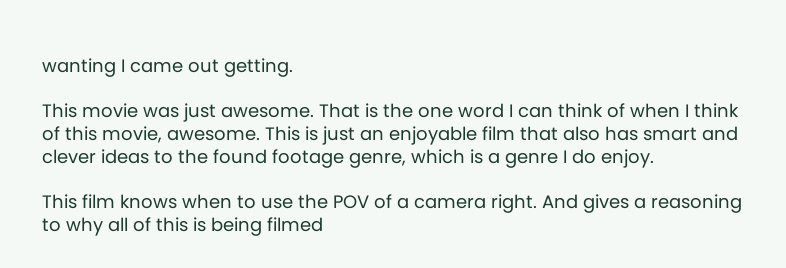wanting I came out getting.

This movie was just awesome. That is the one word I can think of when I think of this movie, awesome. This is just an enjoyable film that also has smart and clever ideas to the found footage genre, which is a genre I do enjoy.

This film knows when to use the POV of a camera right. And gives a reasoning to why all of this is being filmed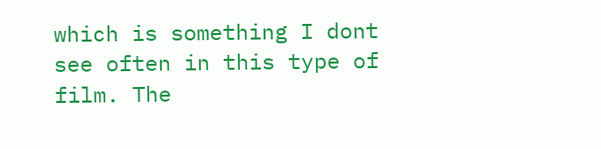which is something I dont see often in this type of film. The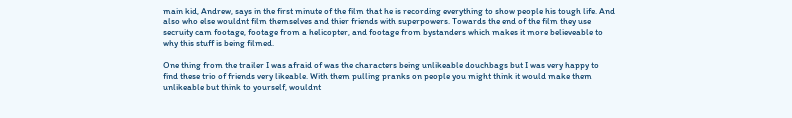main kid, Andrew, says in the first minute of the film that he is recording everything to show people his tough life. And also who else wouldnt film themselves and thier friends with superpowers. Towards the end of the film they use secruity cam footage, footage from a helicopter, and footage from bystanders which makes it more believeable to why this stuff is being filmed.

One thing from the trailer I was afraid of was the characters being unlikeable douchbags but I was very happy to find these trio of friends very likeable. With them pulling pranks on people you might think it would make them unlikeable but think to yourself, wouldnt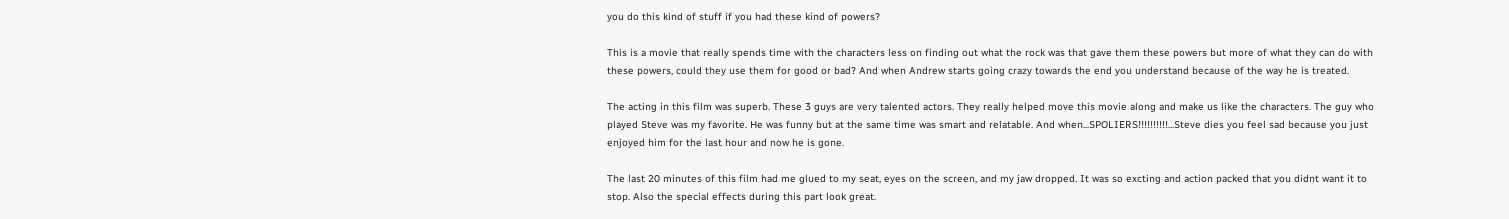you do this kind of stuff if you had these kind of powers?

This is a movie that really spends time with the characters less on finding out what the rock was that gave them these powers but more of what they can do with these powers, could they use them for good or bad? And when Andrew starts going crazy towards the end you understand because of the way he is treated.

The acting in this film was superb. These 3 guys are very talented actors. They really helped move this movie along and make us like the characters. The guy who played Steve was my favorite. He was funny but at the same time was smart and relatable. And when...SPOLIERS!!!!!!!!!!...Steve dies you feel sad because you just enjoyed him for the last hour and now he is gone.

The last 20 minutes of this film had me glued to my seat, eyes on the screen, and my jaw dropped. It was so excting and action packed that you didnt want it to stop. Also the special effects during this part look great.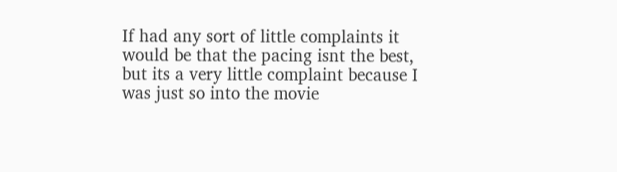If had any sort of little complaints it would be that the pacing isnt the best, but its a very little complaint because I was just so into the movie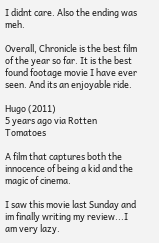I didnt care. Also the ending was meh.

Overall, Chronicle is the best film of the year so far. It is the best found footage movie I have ever seen. And its an enjoyable ride.

Hugo (2011)
5 years ago via Rotten Tomatoes

A film that captures both the innocence of being a kid and the magic of cinema.

I saw this movie last Sunday and im finally writing my review...I am very lazy.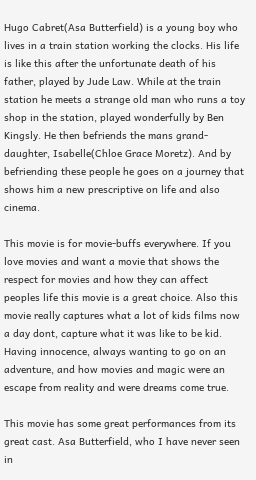Hugo Cabret(Asa Butterfield) is a young boy who lives in a train station working the clocks. His life is like this after the unfortunate death of his father, played by Jude Law. While at the train station he meets a strange old man who runs a toy shop in the station, played wonderfully by Ben Kingsly. He then befriends the mans grand-daughter, Isabelle(Chloe Grace Moretz). And by befriending these people he goes on a journey that shows him a new prescriptive on life and also cinema.

This movie is for movie-buffs everywhere. If you love movies and want a movie that shows the respect for movies and how they can affect peoples life this movie is a great choice. Also this movie really captures what a lot of kids films now a day dont, capture what it was like to be kid. Having innocence, always wanting to go on an adventure, and how movies and magic were an escape from reality and were dreams come true.

This movie has some great performances from its great cast. Asa Butterfield, who I have never seen in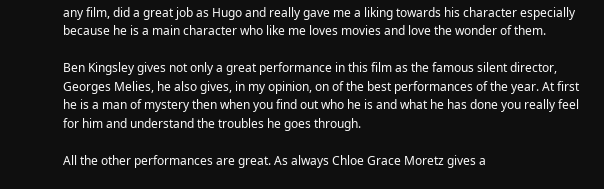any film, did a great job as Hugo and really gave me a liking towards his character especially because he is a main character who like me loves movies and love the wonder of them.

Ben Kingsley gives not only a great performance in this film as the famous silent director, Georges Melies, he also gives, in my opinion, on of the best performances of the year. At first he is a man of mystery then when you find out who he is and what he has done you really feel for him and understand the troubles he goes through.

All the other performances are great. As always Chloe Grace Moretz gives a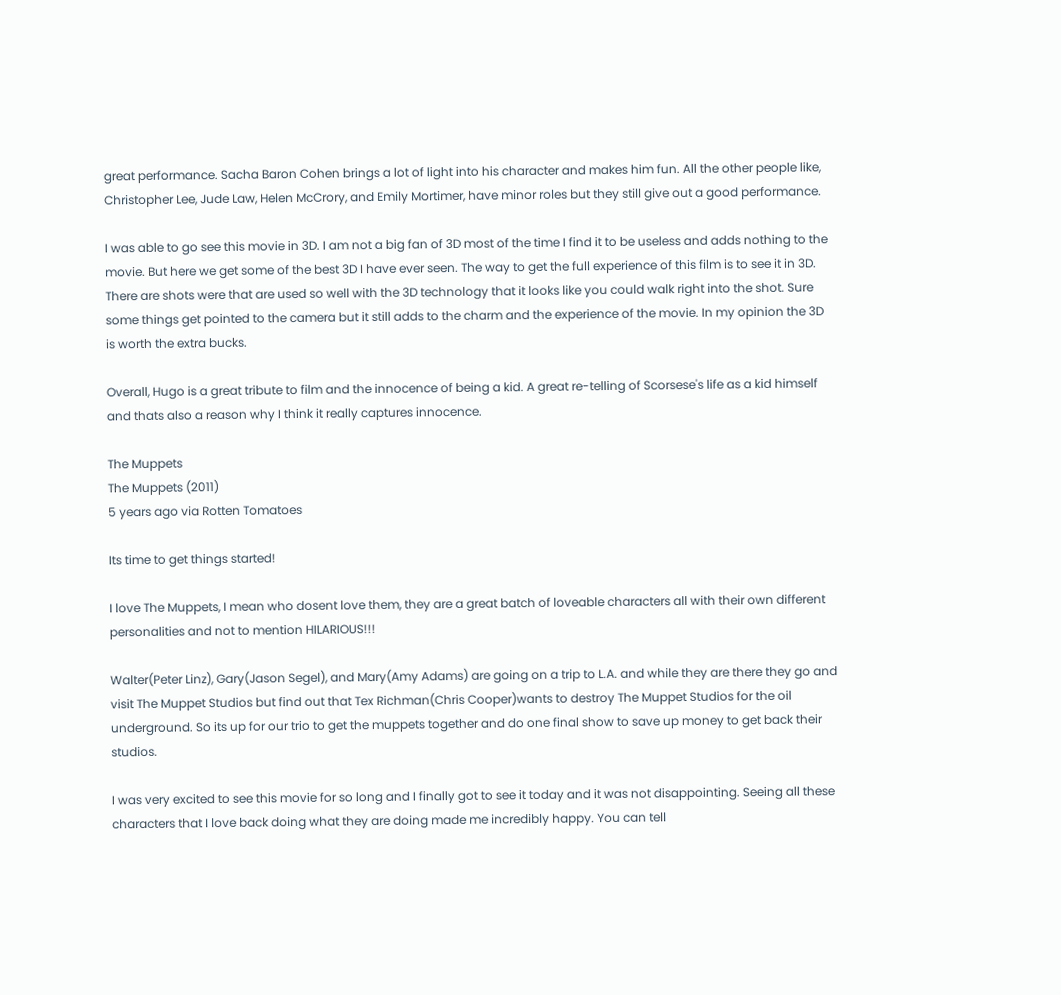great performance. Sacha Baron Cohen brings a lot of light into his character and makes him fun. All the other people like, Christopher Lee, Jude Law, Helen McCrory, and Emily Mortimer, have minor roles but they still give out a good performance.

I was able to go see this movie in 3D. I am not a big fan of 3D most of the time I find it to be useless and adds nothing to the movie. But here we get some of the best 3D I have ever seen. The way to get the full experience of this film is to see it in 3D. There are shots were that are used so well with the 3D technology that it looks like you could walk right into the shot. Sure some things get pointed to the camera but it still adds to the charm and the experience of the movie. In my opinion the 3D is worth the extra bucks.

Overall, Hugo is a great tribute to film and the innocence of being a kid. A great re-telling of Scorsese's life as a kid himself and thats also a reason why I think it really captures innocence.

The Muppets
The Muppets (2011)
5 years ago via Rotten Tomatoes

Its time to get things started!

I love The Muppets, I mean who dosent love them, they are a great batch of loveable characters all with their own different personalities and not to mention HILARIOUS!!!

Walter(Peter Linz), Gary(Jason Segel), and Mary(Amy Adams) are going on a trip to L.A. and while they are there they go and visit The Muppet Studios but find out that Tex Richman(Chris Cooper)wants to destroy The Muppet Studios for the oil underground. So its up for our trio to get the muppets together and do one final show to save up money to get back their studios.

I was very excited to see this movie for so long and I finally got to see it today and it was not disappointing. Seeing all these characters that I love back doing what they are doing made me incredibly happy. You can tell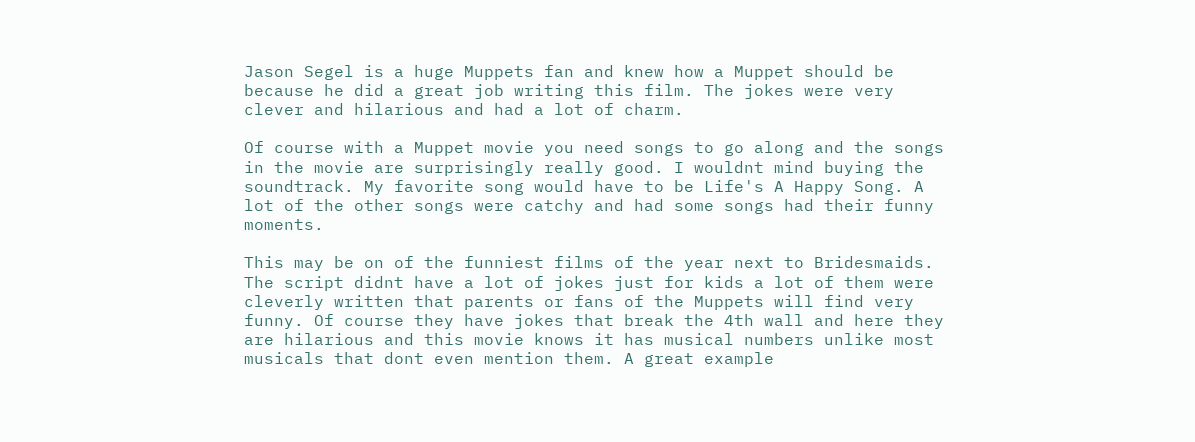Jason Segel is a huge Muppets fan and knew how a Muppet should be because he did a great job writing this film. The jokes were very clever and hilarious and had a lot of charm.

Of course with a Muppet movie you need songs to go along and the songs in the movie are surprisingly really good. I wouldnt mind buying the soundtrack. My favorite song would have to be Life's A Happy Song. A lot of the other songs were catchy and had some songs had their funny moments.

This may be on of the funniest films of the year next to Bridesmaids. The script didnt have a lot of jokes just for kids a lot of them were cleverly written that parents or fans of the Muppets will find very funny. Of course they have jokes that break the 4th wall and here they are hilarious and this movie knows it has musical numbers unlike most musicals that dont even mention them. A great example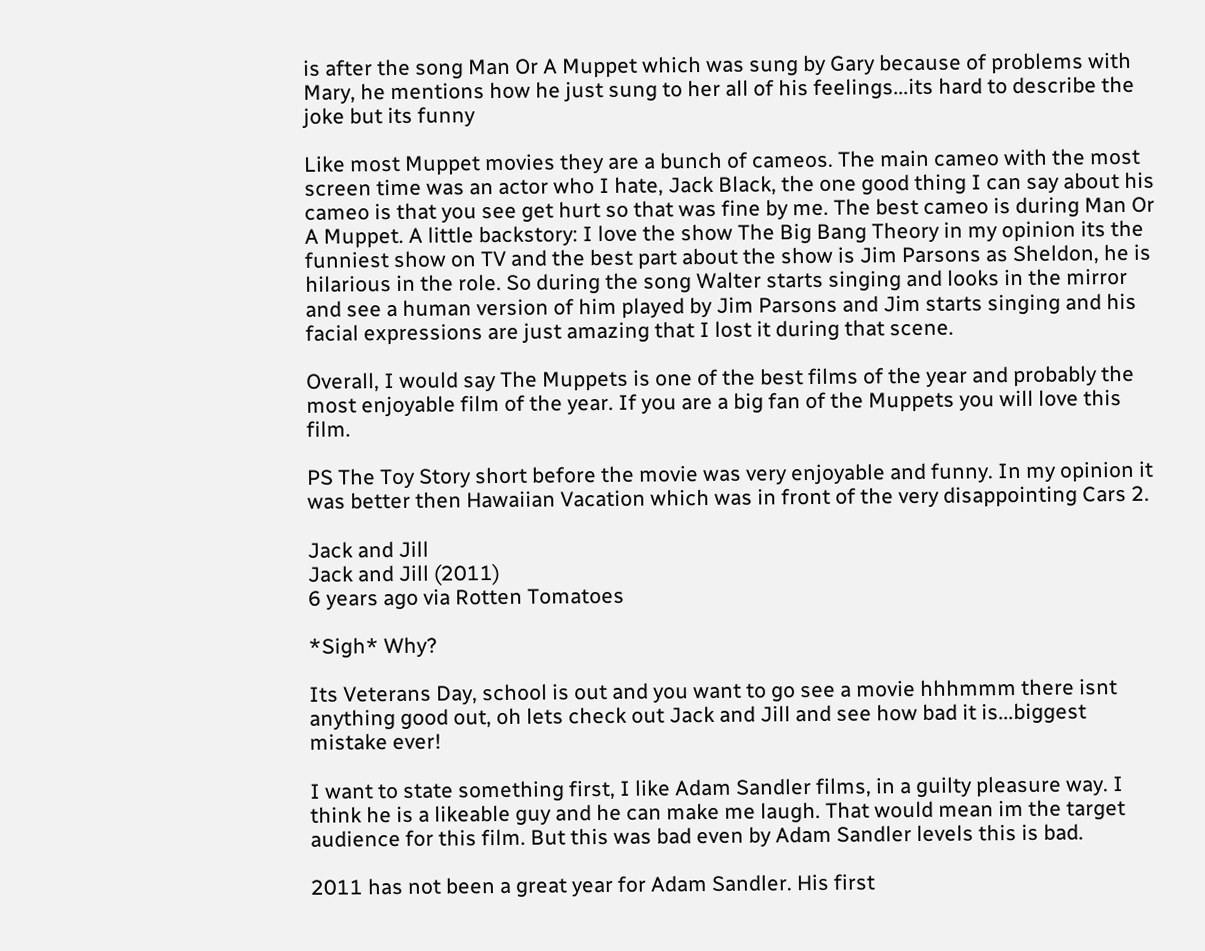is after the song Man Or A Muppet which was sung by Gary because of problems with Mary, he mentions how he just sung to her all of his feelings...its hard to describe the joke but its funny

Like most Muppet movies they are a bunch of cameos. The main cameo with the most screen time was an actor who I hate, Jack Black, the one good thing I can say about his cameo is that you see get hurt so that was fine by me. The best cameo is during Man Or A Muppet. A little backstory: I love the show The Big Bang Theory in my opinion its the funniest show on TV and the best part about the show is Jim Parsons as Sheldon, he is hilarious in the role. So during the song Walter starts singing and looks in the mirror and see a human version of him played by Jim Parsons and Jim starts singing and his facial expressions are just amazing that I lost it during that scene.

Overall, I would say The Muppets is one of the best films of the year and probably the most enjoyable film of the year. If you are a big fan of the Muppets you will love this film.

PS The Toy Story short before the movie was very enjoyable and funny. In my opinion it was better then Hawaiian Vacation which was in front of the very disappointing Cars 2.

Jack and Jill
Jack and Jill (2011)
6 years ago via Rotten Tomatoes

*Sigh* Why?

Its Veterans Day, school is out and you want to go see a movie hhhmmm there isnt anything good out, oh lets check out Jack and Jill and see how bad it is...biggest mistake ever!

I want to state something first, I like Adam Sandler films, in a guilty pleasure way. I think he is a likeable guy and he can make me laugh. That would mean im the target audience for this film. But this was bad even by Adam Sandler levels this is bad.

2011 has not been a great year for Adam Sandler. His first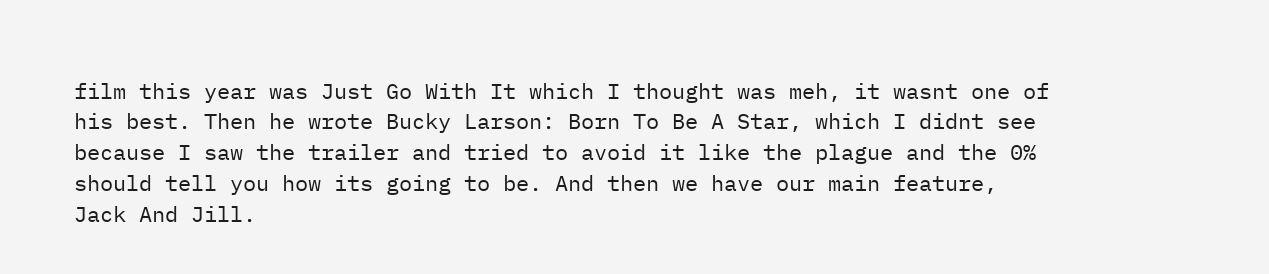film this year was Just Go With It which I thought was meh, it wasnt one of his best. Then he wrote Bucky Larson: Born To Be A Star, which I didnt see because I saw the trailer and tried to avoid it like the plague and the 0% should tell you how its going to be. And then we have our main feature, Jack And Jill.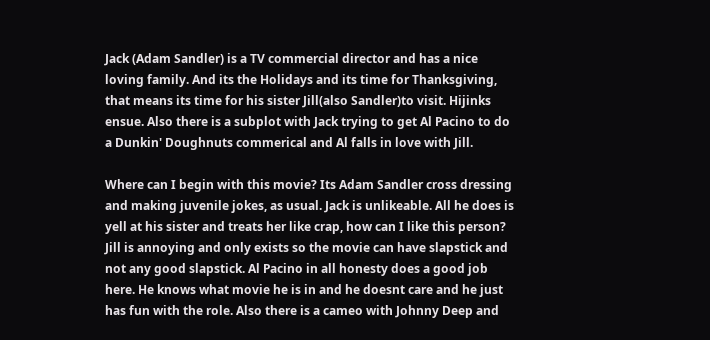Jack (Adam Sandler) is a TV commercial director and has a nice loving family. And its the Holidays and its time for Thanksgiving, that means its time for his sister Jill(also Sandler)to visit. Hijinks ensue. Also there is a subplot with Jack trying to get Al Pacino to do a Dunkin' Doughnuts commerical and Al falls in love with Jill.

Where can I begin with this movie? Its Adam Sandler cross dressing and making juvenile jokes, as usual. Jack is unlikeable. All he does is yell at his sister and treats her like crap, how can I like this person? Jill is annoying and only exists so the movie can have slapstick and not any good slapstick. Al Pacino in all honesty does a good job here. He knows what movie he is in and he doesnt care and he just has fun with the role. Also there is a cameo with Johnny Deep and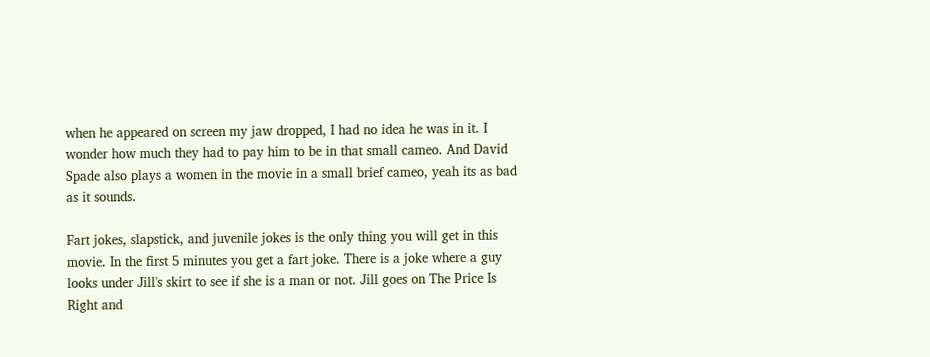when he appeared on screen my jaw dropped, I had no idea he was in it. I wonder how much they had to pay him to be in that small cameo. And David Spade also plays a women in the movie in a small brief cameo, yeah its as bad as it sounds.

Fart jokes, slapstick, and juvenile jokes is the only thing you will get in this movie. In the first 5 minutes you get a fart joke. There is a joke where a guy looks under Jill's skirt to see if she is a man or not. Jill goes on The Price Is Right and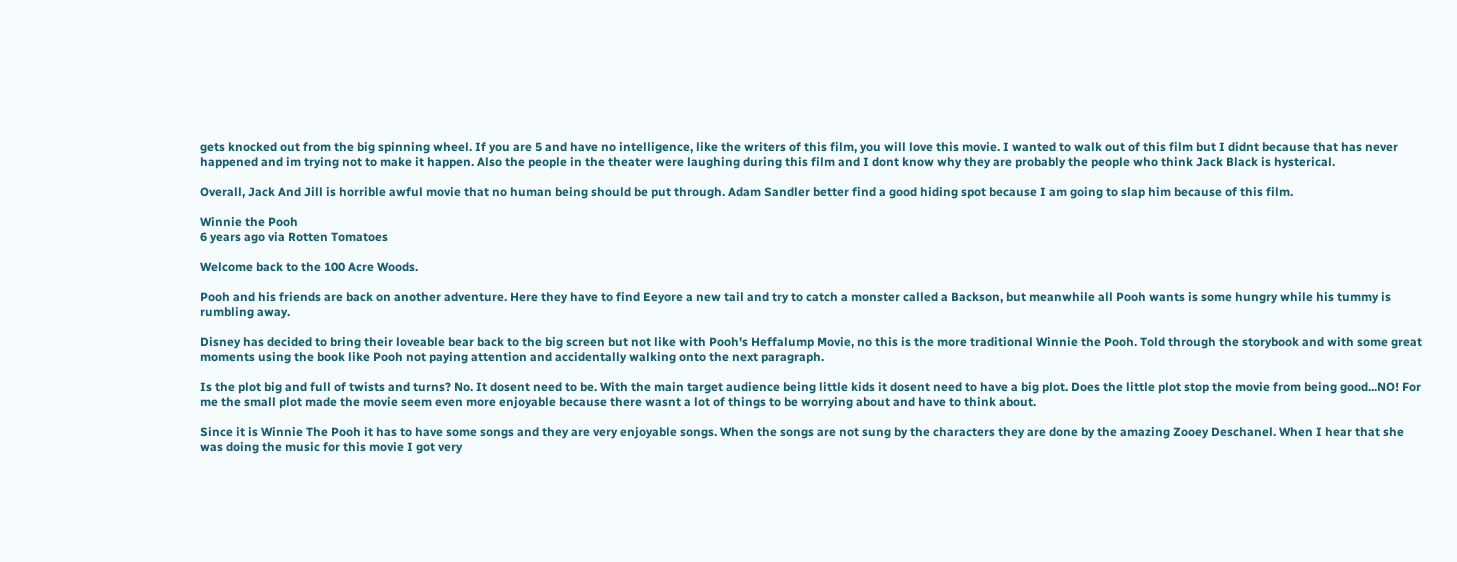gets knocked out from the big spinning wheel. If you are 5 and have no intelligence, like the writers of this film, you will love this movie. I wanted to walk out of this film but I didnt because that has never happened and im trying not to make it happen. Also the people in the theater were laughing during this film and I dont know why they are probably the people who think Jack Black is hysterical.

Overall, Jack And Jill is horrible awful movie that no human being should be put through. Adam Sandler better find a good hiding spot because I am going to slap him because of this film.

Winnie the Pooh
6 years ago via Rotten Tomatoes

Welcome back to the 100 Acre Woods.

Pooh and his friends are back on another adventure. Here they have to find Eeyore a new tail and try to catch a monster called a Backson, but meanwhile all Pooh wants is some hungry while his tummy is rumbling away.

Disney has decided to bring their loveable bear back to the big screen but not like with Pooh's Heffalump Movie, no this is the more traditional Winnie the Pooh. Told through the storybook and with some great moments using the book like Pooh not paying attention and accidentally walking onto the next paragraph.

Is the plot big and full of twists and turns? No. It dosent need to be. With the main target audience being little kids it dosent need to have a big plot. Does the little plot stop the movie from being good...NO! For me the small plot made the movie seem even more enjoyable because there wasnt a lot of things to be worrying about and have to think about.

Since it is Winnie The Pooh it has to have some songs and they are very enjoyable songs. When the songs are not sung by the characters they are done by the amazing Zooey Deschanel. When I hear that she was doing the music for this movie I got very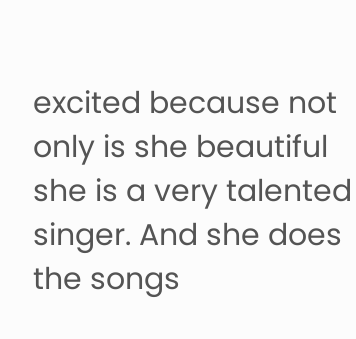excited because not only is she beautiful she is a very talented singer. And she does the songs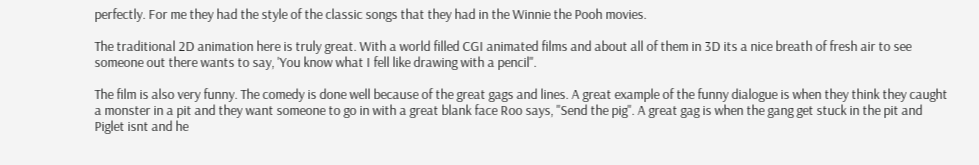perfectly. For me they had the style of the classic songs that they had in the Winnie the Pooh movies.

The traditional 2D animation here is truly great. With a world filled CGI animated films and about all of them in 3D its a nice breath of fresh air to see someone out there wants to say, 'You know what I fell like drawing with a pencil".

The film is also very funny. The comedy is done well because of the great gags and lines. A great example of the funny dialogue is when they think they caught a monster in a pit and they want someone to go in with a great blank face Roo says, "Send the pig". A great gag is when the gang get stuck in the pit and Piglet isnt and he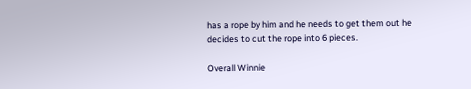has a rope by him and he needs to get them out he decides to cut the rope into 6 pieces.

Overall Winnie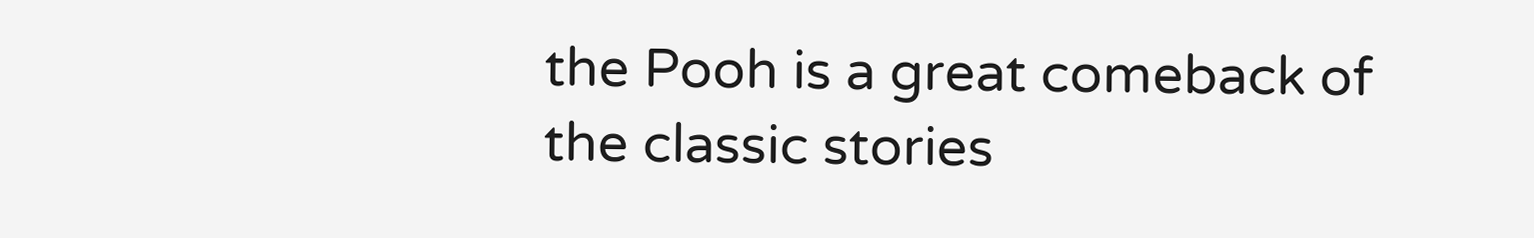the Pooh is a great comeback of the classic stories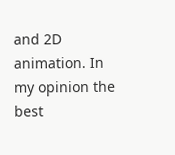and 2D animation. In my opinion the best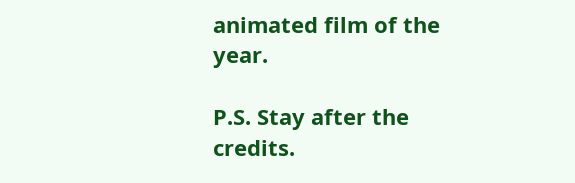animated film of the year.

P.S. Stay after the credits.